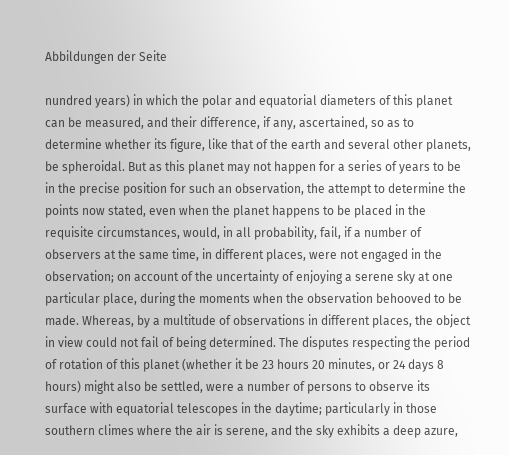Abbildungen der Seite

nundred years) in which the polar and equatorial diameters of this planet can be measured, and their difference, if any, ascertained, so as to determine whether its figure, like that of the earth and several other planets, be spheroidal. But as this planet may not happen for a series of years to be in the precise position for such an observation, the attempt to determine the points now stated, even when the planet happens to be placed in the requisite circumstances, would, in all probability, fail, if a number of observers at the same time, in different places, were not engaged in the observation; on account of the uncertainty of enjoying a serene sky at one particular place, during the moments when the observation behooved to be made. Whereas, by a multitude of observations in different places, the object in view could not fail of being determined. The disputes respecting the period of rotation of this planet (whether it be 23 hours 20 minutes, or 24 days 8 hours) might also be settled, were a number of persons to observe its surface with equatorial telescopes in the daytime; particularly in those southern climes where the air is serene, and the sky exhibits a deep azure,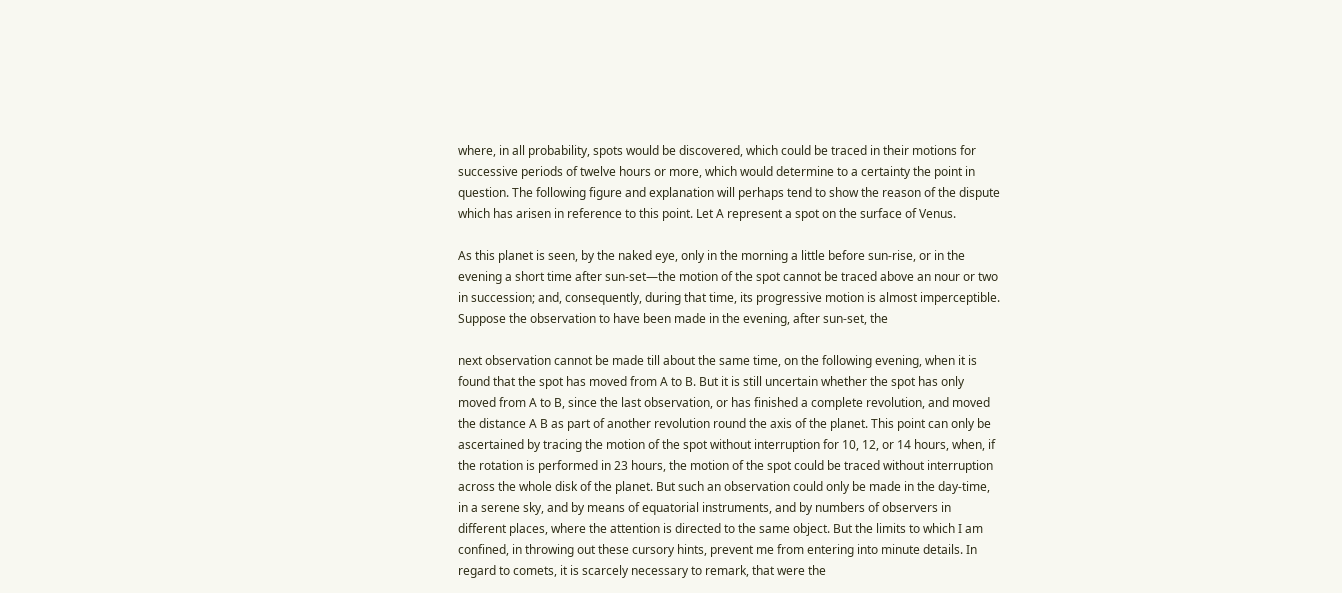where, in all probability, spots would be discovered, which could be traced in their motions for successive periods of twelve hours or more, which would determine to a certainty the point in question. The following figure and explanation will perhaps tend to show the reason of the dispute which has arisen in reference to this point. Let A represent a spot on the surface of Venus.

As this planet is seen, by the naked eye, only in the morning a little before sun-rise, or in the evening a short time after sun-set—the motion of the spot cannot be traced above an nour or two in succession; and, consequently, during that time, its progressive motion is almost imperceptible. Suppose the observation to have been made in the evening, after sun-set, the

next observation cannot be made till about the same time, on the following evening, when it is found that the spot has moved from A to B. But it is still uncertain whether the spot has only moved from A to B, since the last observation, or has finished a complete revolution, and moved the distance A B as part of another revolution round the axis of the planet. This point can only be ascertained by tracing the motion of the spot without interruption for 10, 12, or 14 hours, when, if the rotation is performed in 23 hours, the motion of the spot could be traced without interruption across the whole disk of the planet. But such an observation could only be made in the day-time, in a serene sky, and by means of equatorial instruments, and by numbers of observers in different places, where the attention is directed to the same object. But the limits to which I am confined, in throwing out these cursory hints, prevent me from entering into minute details. In regard to comets, it is scarcely necessary to remark, that were the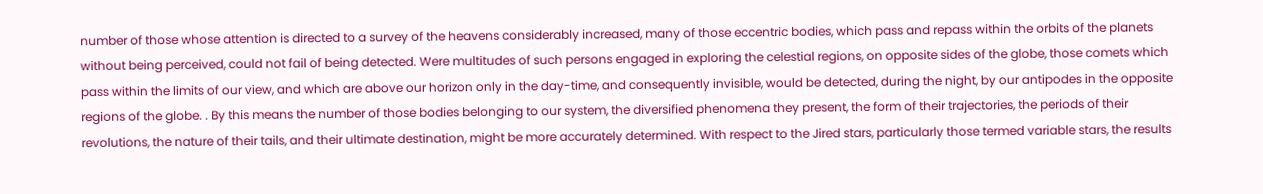number of those whose attention is directed to a survey of the heavens considerably increased, many of those eccentric bodies, which pass and repass within the orbits of the planets without being perceived, could not fail of being detected. Were multitudes of such persons engaged in exploring the celestial regions, on opposite sides of the globe, those comets which pass within the limits of our view, and which are above our horizon only in the day-time, and consequently invisible, would be detected, during the night, by our antipodes in the opposite regions of the globe. . By this means the number of those bodies belonging to our system, the diversified phenomena they present, the form of their trajectories, the periods of their revolutions, the nature of their tails, and their ultimate destination, might be more accurately determined. With respect to the Jired stars, particularly those termed variable stars, the results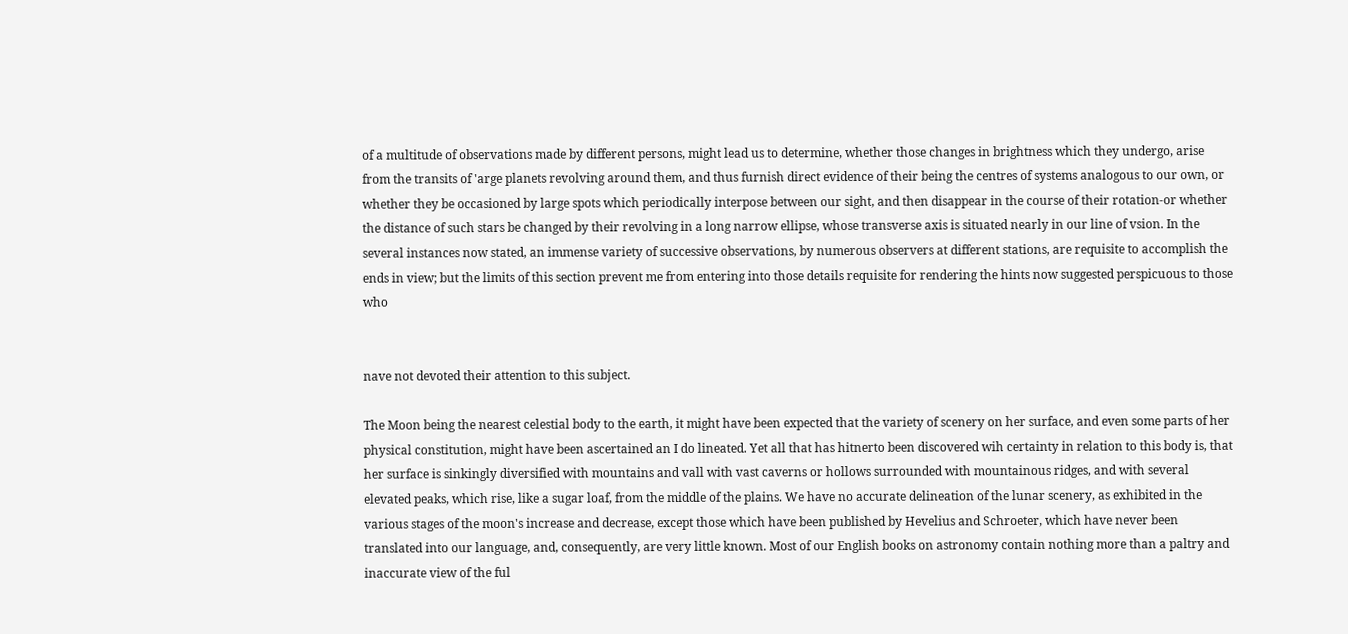of a multitude of observations made by different persons, might lead us to determine, whether those changes in brightness which they undergo, arise from the transits of 'arge planets revolving around them, and thus furnish direct evidence of their being the centres of systems analogous to our own, or whether they be occasioned by large spots which periodically interpose between our sight, and then disappear in the course of their rotation-or whether the distance of such stars be changed by their revolving in a long narrow ellipse, whose transverse axis is situated nearly in our line of vsion. In the several instances now stated, an immense variety of successive observations, by numerous observers at different stations, are requisite to accomplish the ends in view; but the limits of this section prevent me from entering into those details requisite for rendering the hints now suggested perspicuous to those who


nave not devoted their attention to this subject.

The Moon being the nearest celestial body to the earth, it might have been expected that the variety of scenery on her surface, and even some parts of her physical constitution, might have been ascertained an I do lineated. Yet all that has hitnerto been discovered wih certainty in relation to this body is, that her surface is sinkingly diversified with mountains and vall with vast caverns or hollows surrounded with mountainous ridges, and with several elevated peaks, which rise, like a sugar loaf, from the middle of the plains. We have no accurate delineation of the lunar scenery, as exhibited in the various stages of the moon's increase and decrease, except those which have been published by Hevelius and Schroeter, which have never been translated into our language, and, consequently, are very little known. Most of our English books on astronomy contain nothing more than a paltry and inaccurate view of the ful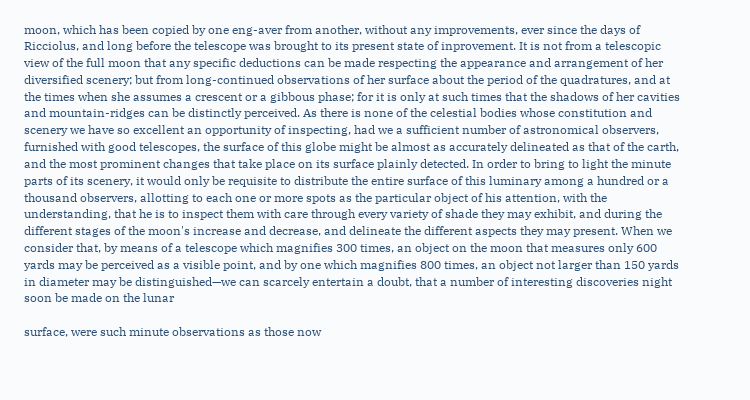moon, which has been copied by one eng-aver from another, without any improvements, ever since the days of Ricciolus, and long before the telescope was brought to its present state of inprovement. It is not from a telescopic view of the full moon that any specific deductions can be made respecting the appearance and arrangement of her diversified scenery; but from long-continued observations of her surface about the period of the quadratures, and at the times when she assumes a crescent or a gibbous phase; for it is only at such times that the shadows of her cavities and mountain-ridges can be distinctly perceived. As there is none of the celestial bodies whose constitution and scenery we have so excellent an opportunity of inspecting, had we a sufficient number of astronomical observers, furnished with good telescopes, the surface of this globe might be almost as accurately delineated as that of the carth, and the most prominent changes that take place on its surface plainly detected. In order to bring to light the minute parts of its scenery, it would only be requisite to distribute the entire surface of this luminary among a hundred or a thousand observers, allotting to each one or more spots as the particular object of his attention, with the understanding, that he is to inspect them with care through every variety of shade they may exhibit, and during the different stages of the moon's increase and decrease, and delineate the different aspects they may present. When we consider that, by means of a telescope which magnifies 300 times, an object on the moon that measures only 600 yards may be perceived as a visible point, and by one which magnifies 800 times, an object not larger than 150 yards in diameter may be distinguished—we can scarcely entertain a doubt, that a number of interesting discoveries night soon be made on the lunar

surface, were such minute observations as those now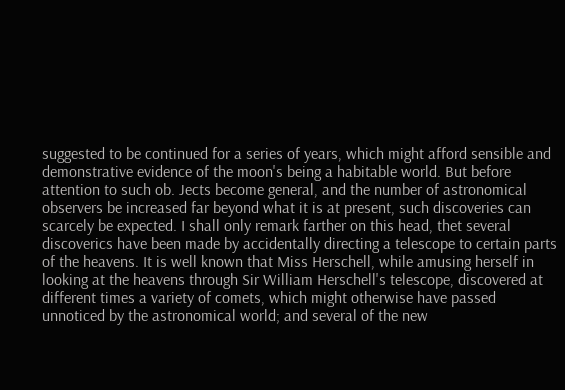suggested to be continued for a series of years, which might afford sensible and demonstrative evidence of the moon's being a habitable world. But before attention to such ob. Jects become general, and the number of astronomical observers be increased far beyond what it is at present, such discoveries can scarcely be expected. I shall only remark farther on this head, thet several discoverics have been made by accidentally directing a telescope to certain parts of the heavens. It is well known that Miss Herschell, while amusing herself in looking at the heavens through Sir William Herschell's telescope, discovered at different times a variety of comets, which might otherwise have passed unnoticed by the astronomical world; and several of the new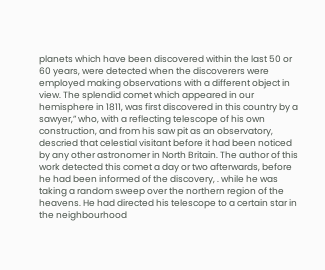planets which have been discovered within the last 50 or 60 years, were detected when the discoverers were employed making observations with a different object in view. The splendid comet which appeared in our hemisphere in 1811, was first discovered in this country by a sawyer,” who, with a reflecting telescope of his own construction, and from his saw pit as an observatory, descried that celestial visitant before it had been noticed by any other astronomer in North Britain. The author of this work detected this comet a day or two afterwards, before he had been informed of the discovery, . while he was taking a random sweep over the northern region of the heavens. He had directed his telescope to a certain star in the neighbourhood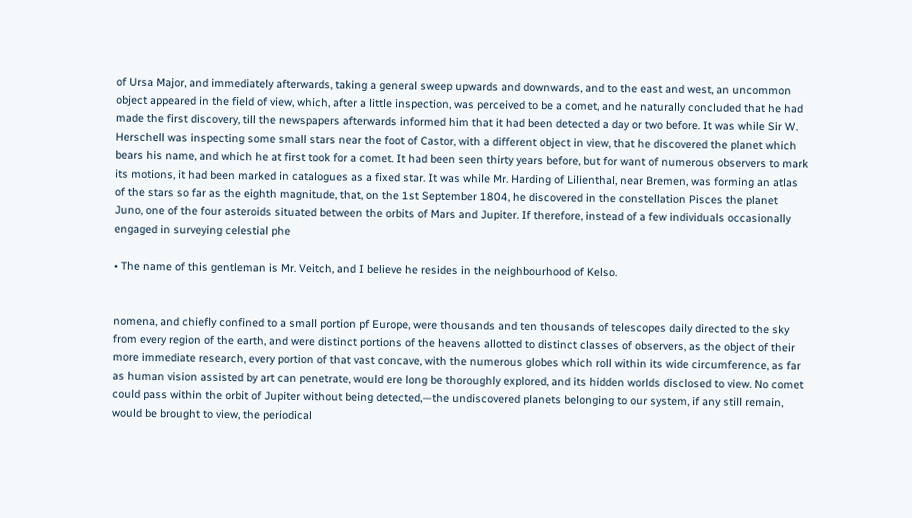of Ursa Major, and immediately afterwards, taking a general sweep upwards and downwards, and to the east and west, an uncommon object appeared in the field of view, which, after a little inspection, was perceived to be a comet, and he naturally concluded that he had made the first discovery, till the newspapers afterwards informed him that it had been detected a day or two before. It was while Sir W. Herschell was inspecting some small stars near the foot of Castor, with a different object in view, that he discovered the planet which bears his name, and which he at first took for a comet. It had been seen thirty years before, but for want of numerous observers to mark its motions, it had been marked in catalogues as a fixed star. It was while Mr. Harding of Lilienthal, near Bremen, was forming an atlas of the stars so far as the eighth magnitude, that, on the 1st September 1804, he discovered in the constellation Pisces the planet Juno, one of the four asteroids situated between the orbits of Mars and Jupiter. If therefore, instead of a few individuals occasionally engaged in surveying celestial phe

• The name of this gentleman is Mr. Veitch, and I believe he resides in the neighbourhood of Kelso.


nomena, and chiefly confined to a small portion pf Europe, were thousands and ten thousands of telescopes daily directed to the sky from every region of the earth, and were distinct portions of the heavens allotted to distinct classes of observers, as the object of their more immediate research, every portion of that vast concave, with the numerous globes which roll within its wide circumference, as far as human vision assisted by art can penetrate, would ere long be thoroughly explored, and its hidden worlds disclosed to view. No comet could pass within the orbit of Jupiter without being detected,—the undiscovered planets belonging to our system, if any still remain, would be brought to view, the periodical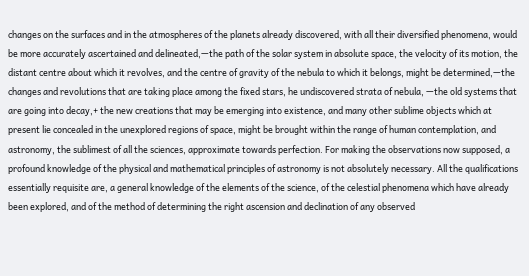changes on the surfaces and in the atmospheres of the planets already discovered, with all their diversified phenomena, would be more accurately ascertained and delineated,—the path of the solar system in absolute space, the velocity of its motion, the distant centre about which it revolves, and the centre of gravity of the nebula to which it belongs, might be determined,—the changes and revolutions that are taking place among the fixed stars, he undiscovered strata of nebula, —the old systems that are going into decay,+ the new creations that may be emerging into existence, and many other sublime objects which at present lie concealed in the unexplored regions of space, might be brought within the range of human contemplation, and astronomy, the sublimest of all the sciences, approximate towards perfection. For making the observations now supposed, a profound knowledge of the physical and mathematical principles of astronomy is not absolutely necessary. All the qualifications essentially requisite are, a general knowledge of the elements of the science, of the celestial phenomena which have already been explored, and of the method of determining the right ascension and declination of any observed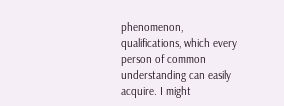phenomenon, qualifications, which every person of common understanding can easily acquire. I might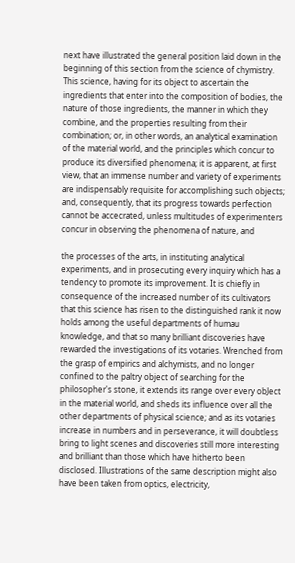next have illustrated the general position laid down in the beginning of this section from the science of chymistry. This science, having for its object to ascertain the ingredients that enter into the composition of bodies, the nature of those ingredients, the manner in which they combine, and the properties resulting from their combination; or, in other words, an analytical examination of the material world, and the principles which concur to produce its diversified phenomena; it is apparent, at first view, that an immense number and variety of experiments are indispensably requisite for accomplishing such objects; and, consequently, that its progress towards perfection cannot be accecrated, unless multitudes of experimenters concur in observing the phenomena of nature, and

the processes of the arts, in instituting analytical experiments, and in prosecuting every inquiry which has a tendency to promote its improvement. It is chiefly in consequence of the increased number of its cultivators that this science has risen to the distinguished rank it now holds among the useful departments of humau knowledge, and that so many brilliant discoveries have rewarded the investigations of its votaries. Wrenched from the grasp of empirics and alchymists, and no longer confined to the paltry object of searching for the philosopher's stone, it extends its range over every obJect in the material world, and sheds its influence over all the other departments of physical science; and as its votaries increase in numbers and in perseverance, it will doubtless bring to light scenes and discoveries still more interesting and brilliant than those which have hitherto been disclosed. Illustrations of the same description might also have been taken from optics, electricity,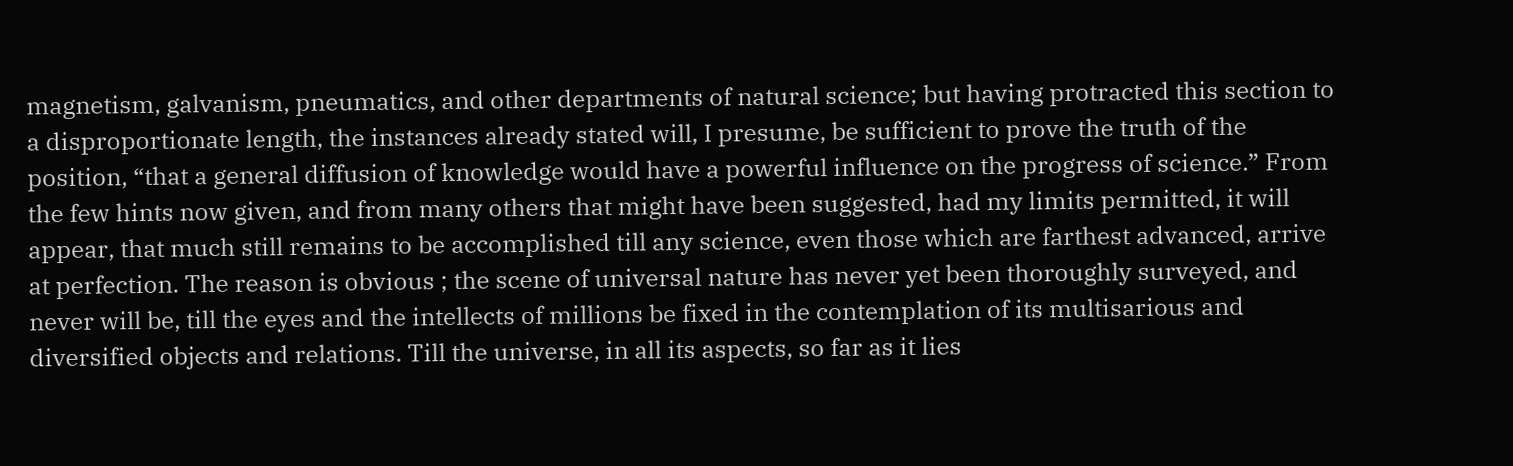magnetism, galvanism, pneumatics, and other departments of natural science; but having protracted this section to a disproportionate length, the instances already stated will, I presume, be sufficient to prove the truth of the position, “that a general diffusion of knowledge would have a powerful influence on the progress of science.” From the few hints now given, and from many others that might have been suggested, had my limits permitted, it will appear, that much still remains to be accomplished till any science, even those which are farthest advanced, arrive at perfection. The reason is obvious ; the scene of universal nature has never yet been thoroughly surveyed, and never will be, till the eyes and the intellects of millions be fixed in the contemplation of its multisarious and diversified objects and relations. Till the universe, in all its aspects, so far as it lies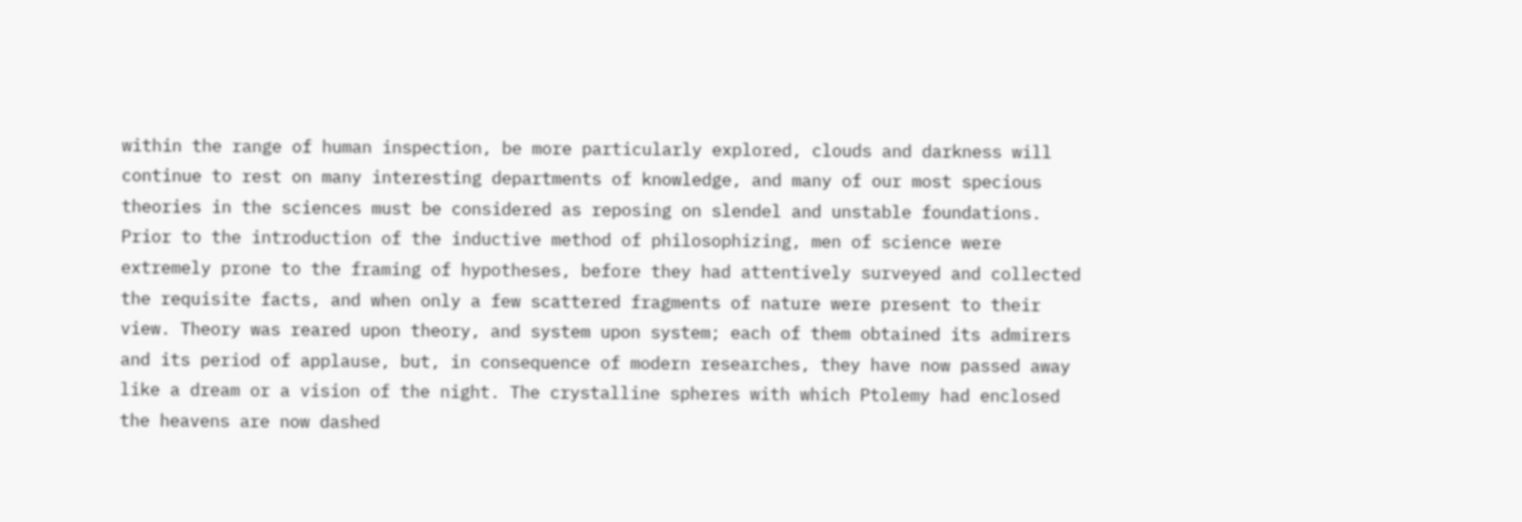within the range of human inspection, be more particularly explored, clouds and darkness will continue to rest on many interesting departments of knowledge, and many of our most specious theories in the sciences must be considered as reposing on slendel and unstable foundations. Prior to the introduction of the inductive method of philosophizing, men of science were extremely prone to the framing of hypotheses, before they had attentively surveyed and collected the requisite facts, and when only a few scattered fragments of nature were present to their view. Theory was reared upon theory, and system upon system; each of them obtained its admirers and its period of applause, but, in consequence of modern researches, they have now passed away like a dream or a vision of the night. The crystalline spheres with which Ptolemy had enclosed the heavens are now dashed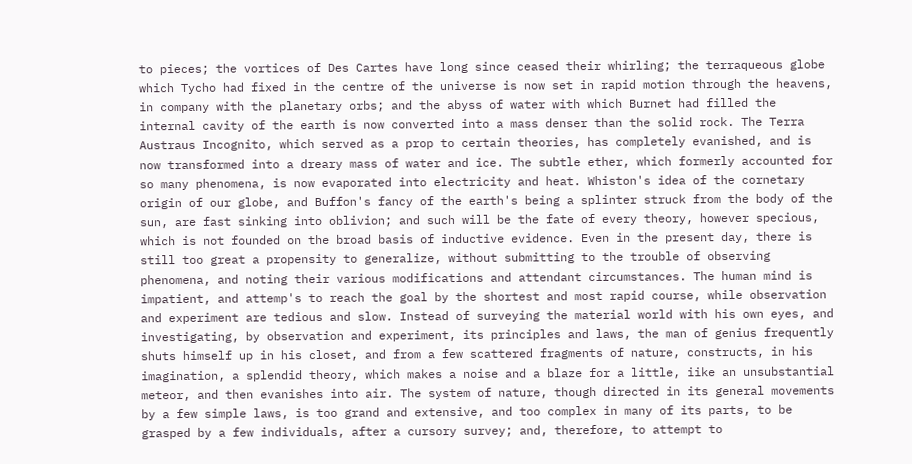to pieces; the vortices of Des Cartes have long since ceased their whirling; the terraqueous globe which Tycho had fixed in the centre of the universe is now set in rapid motion through the heavens, in company with the planetary orbs; and the abyss of water with which Burnet had filled the internal cavity of the earth is now converted into a mass denser than the solid rock. The Terra Austraus Incognito, which served as a prop to certain theories, has completely evanished, and is now transformed into a dreary mass of water and ice. The subtle ether, which formerly accounted for so many phenomena, is now evaporated into electricity and heat. Whiston's idea of the cornetary origin of our globe, and Buffon's fancy of the earth's being a splinter struck from the body of the sun, are fast sinking into oblivion; and such will be the fate of every theory, however specious, which is not founded on the broad basis of inductive evidence. Even in the present day, there is still too great a propensity to generalize, without submitting to the trouble of observing phenomena, and noting their various modifications and attendant circumstances. The human mind is impatient, and attemp's to reach the goal by the shortest and most rapid course, while observation and experiment are tedious and slow. Instead of surveying the material world with his own eyes, and investigating, by observation and experiment, its principles and laws, the man of genius frequently shuts himself up in his closet, and from a few scattered fragments of nature, constructs, in his imagination, a splendid theory, which makes a noise and a blaze for a little, iike an unsubstantial meteor, and then evanishes into air. The system of nature, though directed in its general movements by a few simple laws, is too grand and extensive, and too complex in many of its parts, to be grasped by a few individuals, after a cursory survey; and, therefore, to attempt to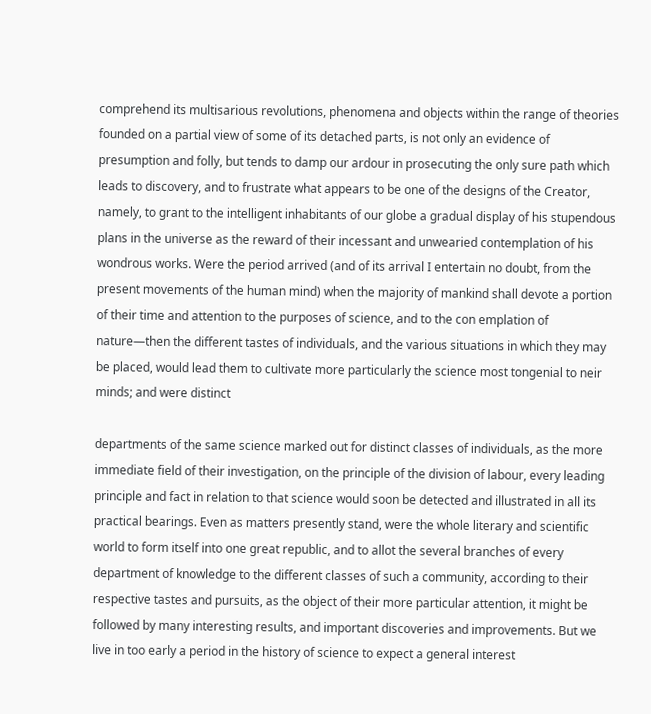comprehend its multisarious revolutions, phenomena and objects within the range of theories founded on a partial view of some of its detached parts, is not only an evidence of presumption and folly, but tends to damp our ardour in prosecuting the only sure path which leads to discovery, and to frustrate what appears to be one of the designs of the Creator, namely, to grant to the intelligent inhabitants of our globe a gradual display of his stupendous plans in the universe as the reward of their incessant and unwearied contemplation of his wondrous works. Were the period arrived (and of its arrival I entertain no doubt, from the present movements of the human mind) when the majority of mankind shall devote a portion of their time and attention to the purposes of science, and to the con emplation of nature—then the different tastes of individuals, and the various situations in which they may be placed, would lead them to cultivate more particularly the science most tongenial to neir minds; and were distinct

departments of the same science marked out for distinct classes of individuals, as the more immediate field of their investigation, on the principle of the division of labour, every leading principle and fact in relation to that science would soon be detected and illustrated in all its practical bearings. Even as matters presently stand, were the whole literary and scientific world to form itself into one great republic, and to allot the several branches of every department of knowledge to the different classes of such a community, according to their respective tastes and pursuits, as the object of their more particular attention, it might be followed by many interesting results, and important discoveries and improvements. But we live in too early a period in the history of science to expect a general interest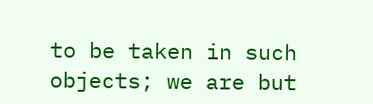to be taken in such objects; we are but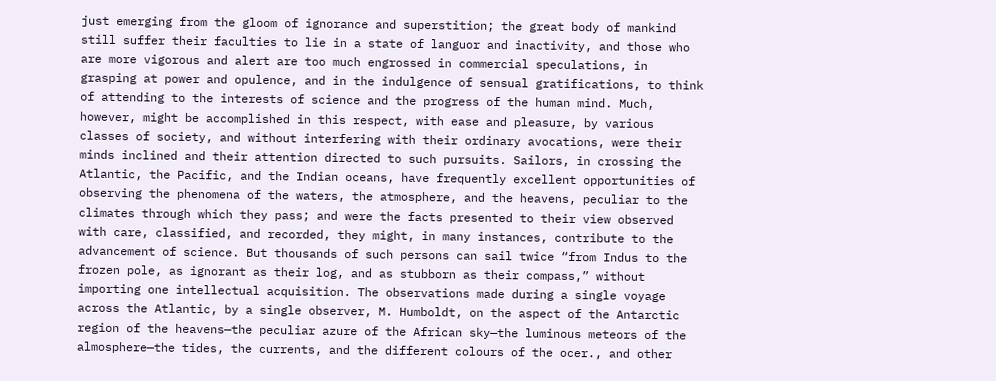just emerging from the gloom of ignorance and superstition; the great body of mankind still suffer their faculties to lie in a state of languor and inactivity, and those who are more vigorous and alert are too much engrossed in commercial speculations, in grasping at power and opulence, and in the indulgence of sensual gratifications, to think of attending to the interests of science and the progress of the human mind. Much, however, might be accomplished in this respect, with ease and pleasure, by various classes of society, and without interfering with their ordinary avocations, were their minds inclined and their attention directed to such pursuits. Sailors, in crossing the Atlantic, the Pacific, and the Indian oceans, have frequently excellent opportunities of observing the phenomena of the waters, the atmosphere, and the heavens, peculiar to the climates through which they pass; and were the facts presented to their view observed with care, classified, and recorded, they might, in many instances, contribute to the advancement of science. But thousands of such persons can sail twice “from Indus to the frozen pole, as ignorant as their log, and as stubborn as their compass,” without importing one intellectual acquisition. The observations made during a single voyage across the Atlantic, by a single observer, M. Humboldt, on the aspect of the Antarctic region of the heavens—the peculiar azure of the African sky—the luminous meteors of the almosphere—the tides, the currents, and the different colours of the ocer., and other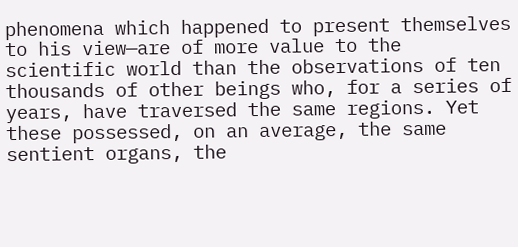phenomena which happened to present themselves to his view—are of more value to the scientific world than the observations of ten thousands of other beings who, for a series of years, have traversed the same regions. Yet these possessed, on an average, the same sentient organs, the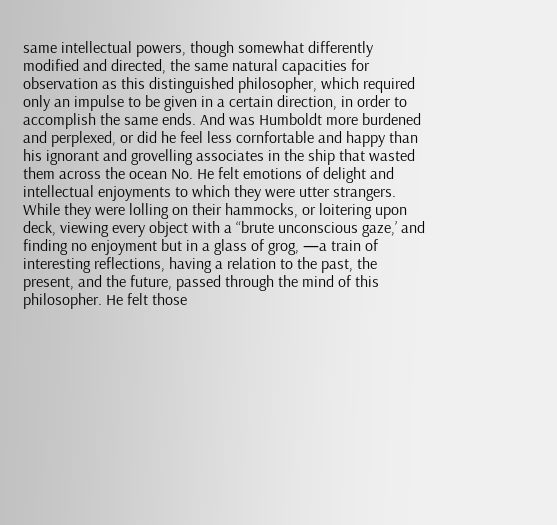same intellectual powers, though somewhat differently modified and directed, the same natural capacities for observation as this distinguished philosopher, which required only an impulse to be given in a certain direction, in order to accomplish the same ends. And was Humboldt more burdened and perplexed, or did he feel less cornfortable and happy than his ignorant and grovelling associates in the ship that wasted them across the ocean No. He felt emotions of delight and intellectual enjoyments to which they were utter strangers. While they were lolling on their hammocks, or loitering upon deck, viewing every object with a “brute unconscious gaze,’ and finding no enjoyment but in a glass of grog, —a train of interesting reflections, having a relation to the past, the present, and the future, passed through the mind of this philosopher. He felt those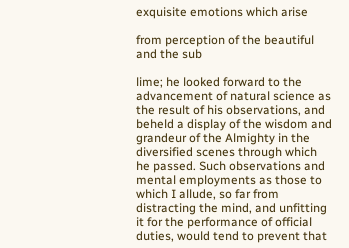exquisite emotions which arise

from perception of the beautiful and the sub

lime; he looked forward to the advancement of natural science as the result of his observations, and beheld a display of the wisdom and grandeur of the Almighty in the diversified scenes through which he passed. Such observations and mental employments as those to which I allude, so far from distracting the mind, and unfitting it for the performance of official duties, would tend to prevent that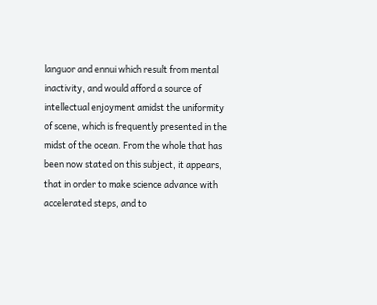languor and ennui which result from mental inactivity, and would afford a source of intellectual enjoyment amidst the uniformity of scene, which is frequently presented in the midst of the ocean. From the whole that has been now stated on this subject, it appears, that in order to make science advance with accelerated steps, and to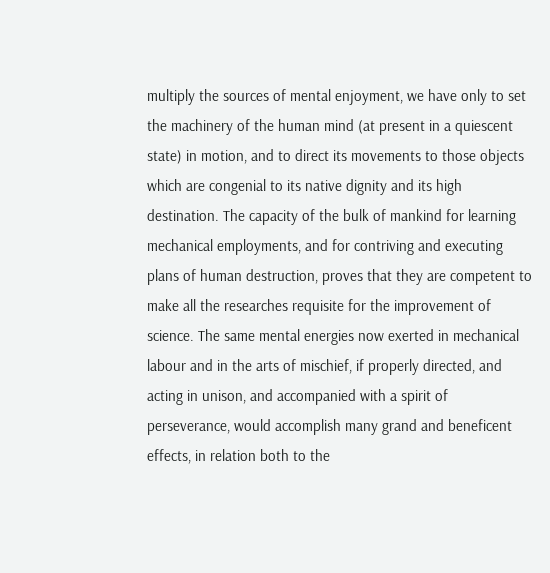multiply the sources of mental enjoyment, we have only to set the machinery of the human mind (at present in a quiescent state) in motion, and to direct its movements to those objects which are congenial to its native dignity and its high destination. The capacity of the bulk of mankind for learning mechanical employments, and for contriving and executing plans of human destruction, proves that they are competent to make all the researches requisite for the improvement of science. The same mental energies now exerted in mechanical labour and in the arts of mischief, if properly directed, and acting in unison, and accompanied with a spirit of perseverance, would accomplish many grand and beneficent effects, in relation both to the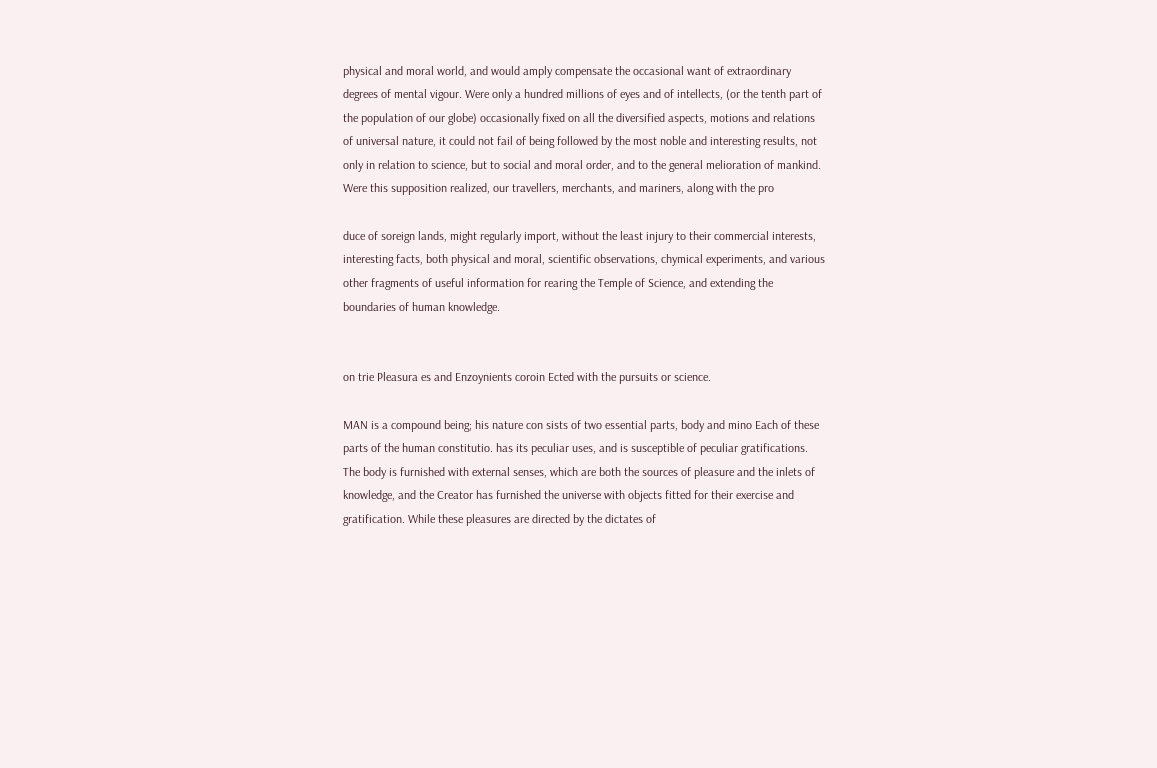physical and moral world, and would amply compensate the occasional want of extraordinary degrees of mental vigour. Were only a hundred millions of eyes and of intellects, (or the tenth part of the population of our globe) occasionally fixed on all the diversified aspects, motions and relations of universal nature, it could not fail of being followed by the most noble and interesting results, not only in relation to science, but to social and moral order, and to the general melioration of mankind. Were this supposition realized, our travellers, merchants, and mariners, along with the pro

duce of soreign lands, might regularly import, without the least injury to their commercial interests, interesting facts, both physical and moral, scientific observations, chymical experiments, and various other fragments of useful information for rearing the Temple of Science, and extending the boundaries of human knowledge.


on trie Pleasura es and Enzoynients coroin Ected with the pursuits or science.

MAN is a compound being; his nature con sists of two essential parts, body and mino Each of these parts of the human constitutio. has its peculiar uses, and is susceptible of peculiar gratifications. The body is furnished with external senses, which are both the sources of pleasure and the inlets of knowledge, and the Creator has furnished the universe with objects fitted for their exercise and gratification. While these pleasures are directed by the dictates of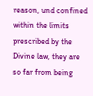reason, und confined within the limits prescribed by the Divine law, they are so far from being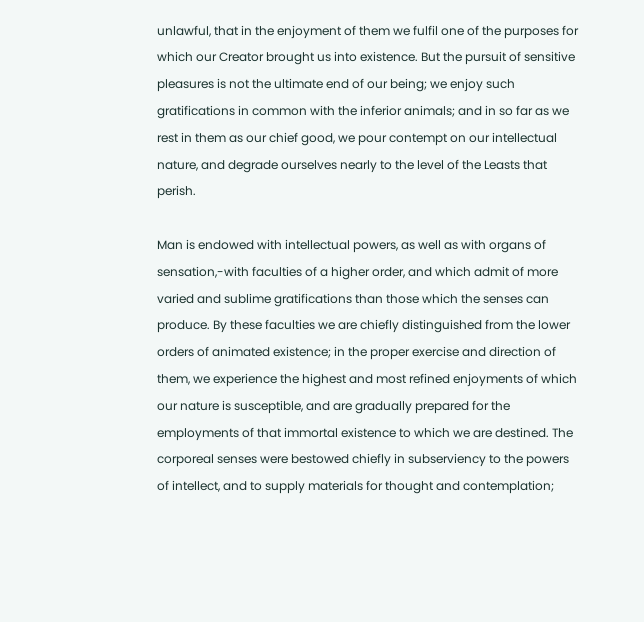unlawful, that in the enjoyment of them we fulfil one of the purposes for which our Creator brought us into existence. But the pursuit of sensitive pleasures is not the ultimate end of our being; we enjoy such gratifications in common with the inferior animals; and in so far as we rest in them as our chief good, we pour contempt on our intellectual nature, and degrade ourselves nearly to the level of the Leasts that perish.

Man is endowed with intellectual powers, as well as with organs of sensation,-with faculties of a higher order, and which admit of more varied and sublime gratifications than those which the senses can produce. By these faculties we are chiefly distinguished from the lower orders of animated existence; in the proper exercise and direction of them, we experience the highest and most refined enjoyments of which our nature is susceptible, and are gradually prepared for the employments of that immortal existence to which we are destined. The corporeal senses were bestowed chiefly in subserviency to the powers of intellect, and to supply materials for thought and contemplation;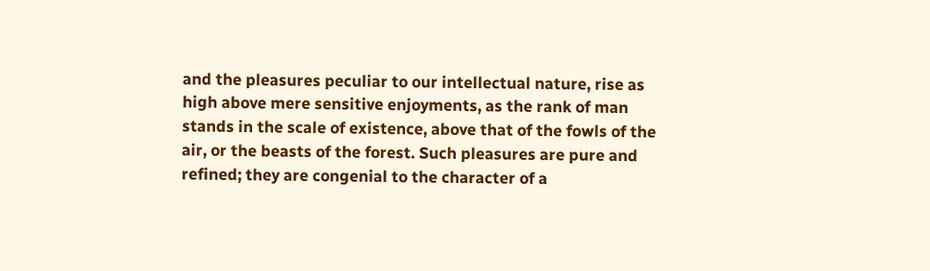and the pleasures peculiar to our intellectual nature, rise as high above mere sensitive enjoyments, as the rank of man stands in the scale of existence, above that of the fowls of the air, or the beasts of the forest. Such pleasures are pure and refined; they are congenial to the character of a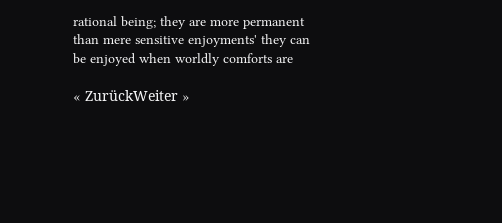rational being; they are more permanent than mere sensitive enjoyments' they can be enjoyed when worldly comforts are

« ZurückWeiter »